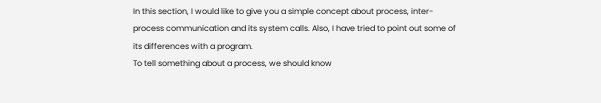In this section, I would like to give you a simple concept about process, inter-process communication and its system calls. Also, I have tried to point out some of its differences with a program.
To tell something about a process, we should know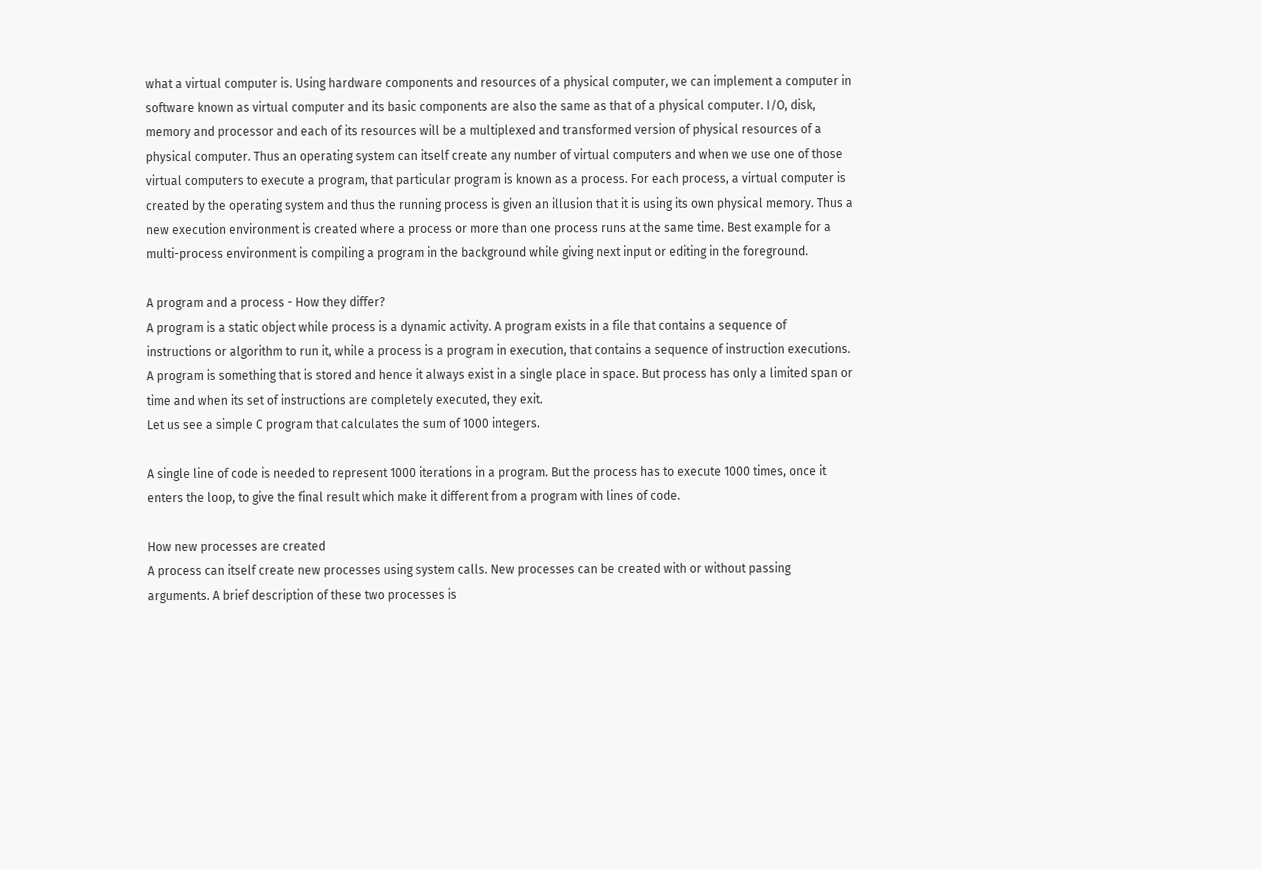what a virtual computer is. Using hardware components and resources of a physical computer, we can implement a computer in software known as virtual computer and its basic components are also the same as that of a physical computer. I/O, disk, memory and processor and each of its resources will be a multiplexed and transformed version of physical resources of a physical computer. Thus an operating system can itself create any number of virtual computers and when we use one of those virtual computers to execute a program, that particular program is known as a process. For each process, a virtual computer is created by the operating system and thus the running process is given an illusion that it is using its own physical memory. Thus a new execution environment is created where a process or more than one process runs at the same time. Best example for a multi-process environment is compiling a program in the background while giving next input or editing in the foreground.

A program and a process - How they differ?
A program is a static object while process is a dynamic activity. A program exists in a file that contains a sequence of instructions or algorithm to run it, while a process is a program in execution, that contains a sequence of instruction executions. A program is something that is stored and hence it always exist in a single place in space. But process has only a limited span or time and when its set of instructions are completely executed, they exit.
Let us see a simple C program that calculates the sum of 1000 integers.

A single line of code is needed to represent 1000 iterations in a program. But the process has to execute 1000 times, once it enters the loop, to give the final result which make it different from a program with lines of code.

How new processes are created
A process can itself create new processes using system calls. New processes can be created with or without passing arguments. A brief description of these two processes is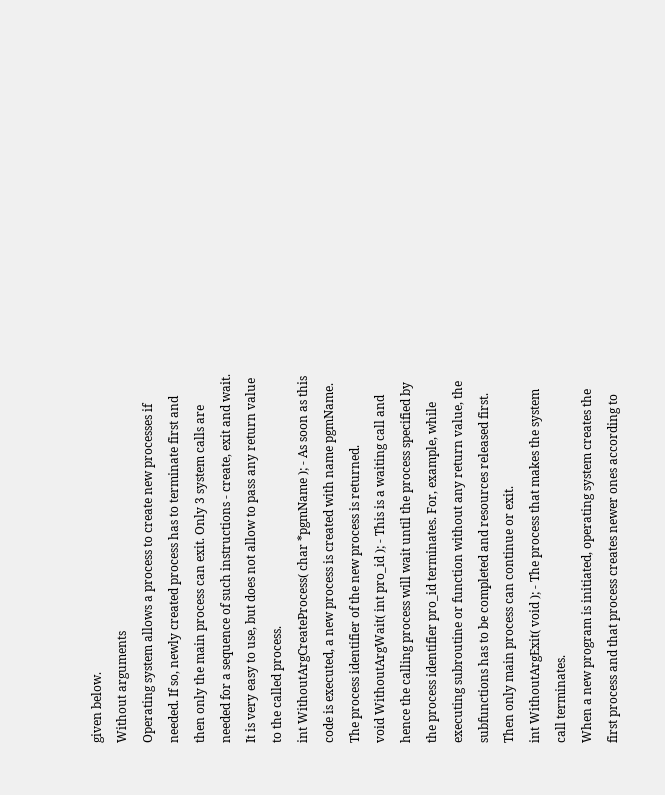given below.
Without arguments
Operating system allows a process to create new processes if needed. If so, newly created process has to terminate first and then only the main process can exit. Only 3 system calls are needed for a sequence of such instructions - create, exit and wait. It is very easy to use, but does not allow to pass any return value to the called process.
int WithoutArgCreateProcess( char *pgmName ); - As soon as this code is executed, a new process is created with name pgmName. The process identifier of the new process is returned.
void WithoutArgWait( int pro_id ); - This is a waiting call and hence the calling process will wait until the process specified by the process identifier pro_id terminates. For, example, while executing subroutine or function without any return value, the subfunctions has to be completed and resources released first. Then only main process can continue or exit.
int WithoutArgExit( void ); - The process that makes the system call terminates.
When a new program is initiated, operating system creates the first process and that process creates newer ones according to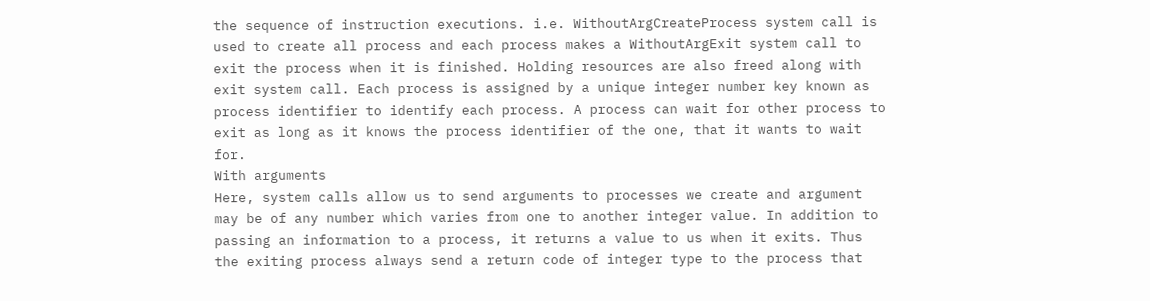the sequence of instruction executions. i.e. WithoutArgCreateProcess system call is used to create all process and each process makes a WithoutArgExit system call to exit the process when it is finished. Holding resources are also freed along with exit system call. Each process is assigned by a unique integer number key known as process identifier to identify each process. A process can wait for other process to exit as long as it knows the process identifier of the one, that it wants to wait for.
With arguments
Here, system calls allow us to send arguments to processes we create and argument may be of any number which varies from one to another integer value. In addition to passing an information to a process, it returns a value to us when it exits. Thus the exiting process always send a return code of integer type to the process that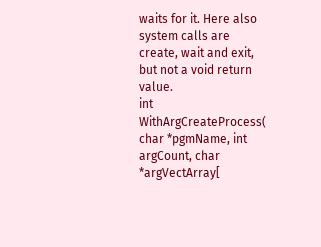waits for it. Here also system calls are create, wait and exit, but not a void return value.
int WithArgCreateProcess( char *pgmName, int argCount, char *argVectArray[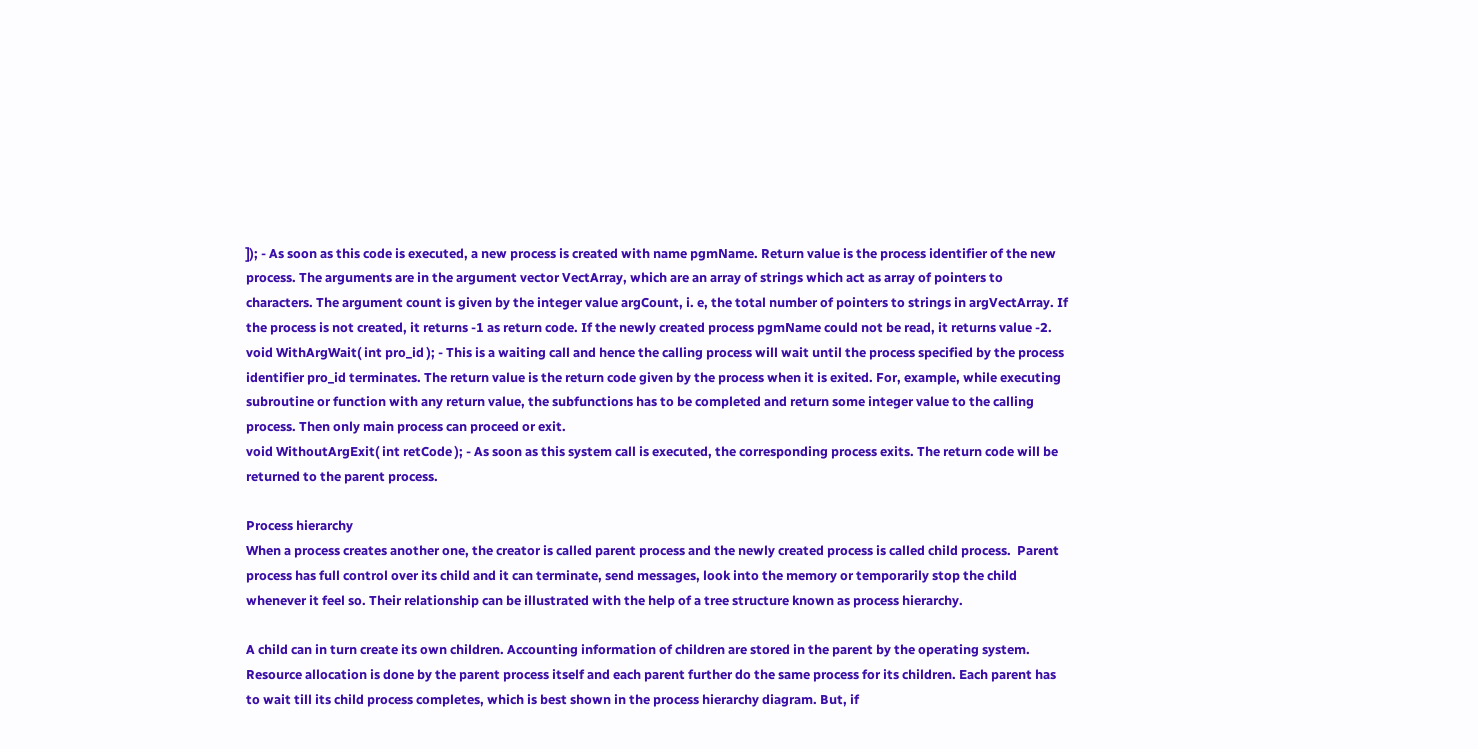]); - As soon as this code is executed, a new process is created with name pgmName. Return value is the process identifier of the new process. The arguments are in the argument vector VectArray, which are an array of strings which act as array of pointers to characters. The argument count is given by the integer value argCount, i. e, the total number of pointers to strings in argVectArray. If the process is not created, it returns -1 as return code. If the newly created process pgmName could not be read, it returns value -2.
void WithArgWait( int pro_id ); - This is a waiting call and hence the calling process will wait until the process specified by the process identifier pro_id terminates. The return value is the return code given by the process when it is exited. For, example, while executing subroutine or function with any return value, the subfunctions has to be completed and return some integer value to the calling process. Then only main process can proceed or exit.
void WithoutArgExit( int retCode ); - As soon as this system call is executed, the corresponding process exits. The return code will be returned to the parent process.

Process hierarchy
When a process creates another one, the creator is called parent process and the newly created process is called child process.  Parent process has full control over its child and it can terminate, send messages, look into the memory or temporarily stop the child whenever it feel so. Their relationship can be illustrated with the help of a tree structure known as process hierarchy.

A child can in turn create its own children. Accounting information of children are stored in the parent by the operating system. Resource allocation is done by the parent process itself and each parent further do the same process for its children. Each parent has to wait till its child process completes, which is best shown in the process hierarchy diagram. But, if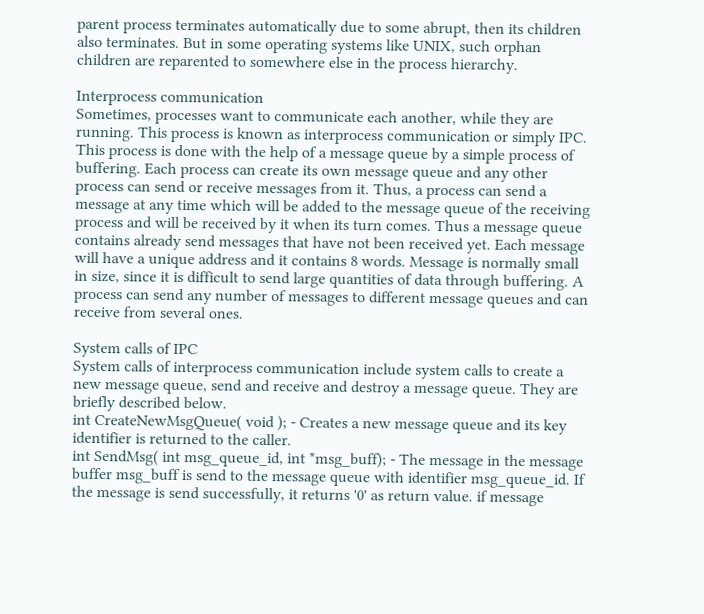parent process terminates automatically due to some abrupt, then its children also terminates. But in some operating systems like UNIX, such orphan children are reparented to somewhere else in the process hierarchy.

Interprocess communication
Sometimes, processes want to communicate each another, while they are running. This process is known as interprocess communication or simply IPC. This process is done with the help of a message queue by a simple process of buffering. Each process can create its own message queue and any other process can send or receive messages from it. Thus, a process can send a message at any time which will be added to the message queue of the receiving process and will be received by it when its turn comes. Thus a message queue contains already send messages that have not been received yet. Each message will have a unique address and it contains 8 words. Message is normally small in size, since it is difficult to send large quantities of data through buffering. A process can send any number of messages to different message queues and can receive from several ones.

System calls of IPC
System calls of interprocess communication include system calls to create a new message queue, send and receive and destroy a message queue. They are briefly described below.
int CreateNewMsgQueue( void ); - Creates a new message queue and its key identifier is returned to the caller.
int SendMsg( int msg_queue_id, int *msg_buff); - The message in the message buffer msg_buff is send to the message queue with identifier msg_queue_id. If the message is send successfully, it returns '0' as return value. if message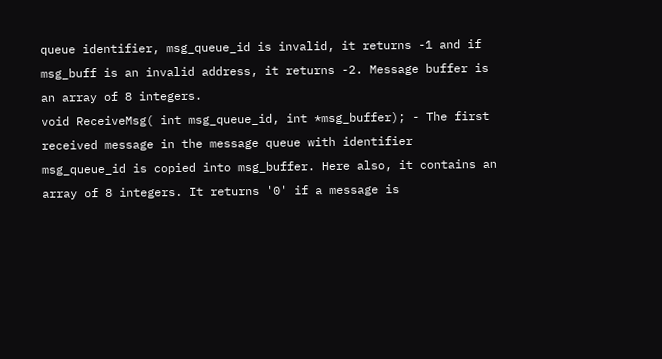queue identifier, msg_queue_id is invalid, it returns -1 and if msg_buff is an invalid address, it returns -2. Message buffer is an array of 8 integers.
void ReceiveMsg( int msg_queue_id, int *msg_buffer); - The first received message in the message queue with identifier msg_queue_id is copied into msg_buffer. Here also, it contains an array of 8 integers. It returns '0' if a message is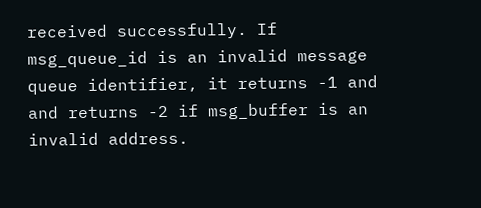received successfully. If msg_queue_id is an invalid message queue identifier, it returns -1 and and returns -2 if msg_buffer is an invalid address.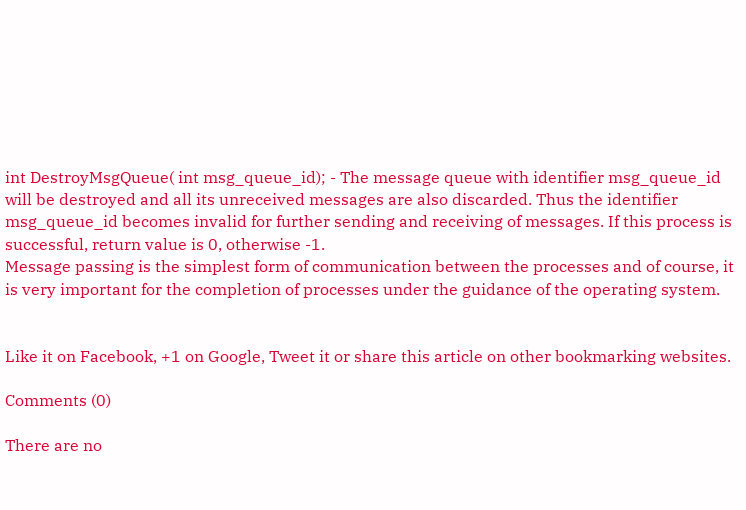int DestroyMsgQueue( int msg_queue_id); - The message queue with identifier msg_queue_id will be destroyed and all its unreceived messages are also discarded. Thus the identifier msg_queue_id becomes invalid for further sending and receiving of messages. If this process is successful, return value is 0, otherwise -1.
Message passing is the simplest form of communication between the processes and of course, it is very important for the completion of processes under the guidance of the operating system.


Like it on Facebook, +1 on Google, Tweet it or share this article on other bookmarking websites.

Comments (0)

There are no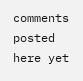comments posted here yet